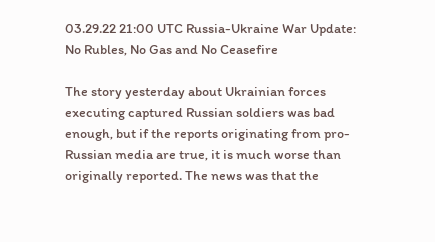03.29.22 21:00 UTC Russia-Ukraine War Update: No Rubles, No Gas and No Ceasefire

The story yesterday about Ukrainian forces executing captured Russian soldiers was bad enough, but if the reports originating from pro-Russian media are true, it is much worse than originally reported. The news was that the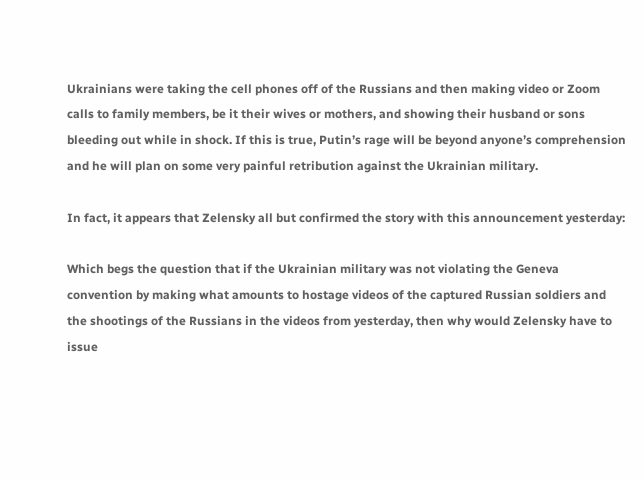Ukrainians were taking the cell phones off of the Russians and then making video or Zoom calls to family members, be it their wives or mothers, and showing their husband or sons bleeding out while in shock. If this is true, Putin’s rage will be beyond anyone’s comprehension and he will plan on some very painful retribution against the Ukrainian military.

In fact, it appears that Zelensky all but confirmed the story with this announcement yesterday:

Which begs the question that if the Ukrainian military was not violating the Geneva convention by making what amounts to hostage videos of the captured Russian soldiers and the shootings of the Russians in the videos from yesterday, then why would Zelensky have to issue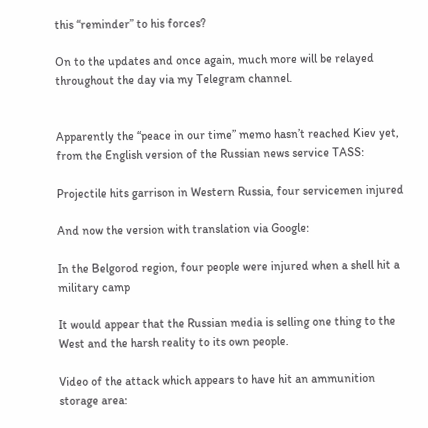this “reminder” to his forces?

On to the updates and once again, much more will be relayed throughout the day via my Telegram channel.


Apparently the “peace in our time” memo hasn’t reached Kiev yet, from the English version of the Russian news service TASS:

Projectile hits garrison in Western Russia, four servicemen injured

And now the version with translation via Google:

In the Belgorod region, four people were injured when a shell hit a military camp

It would appear that the Russian media is selling one thing to the West and the harsh reality to its own people.

Video of the attack which appears to have hit an ammunition storage area: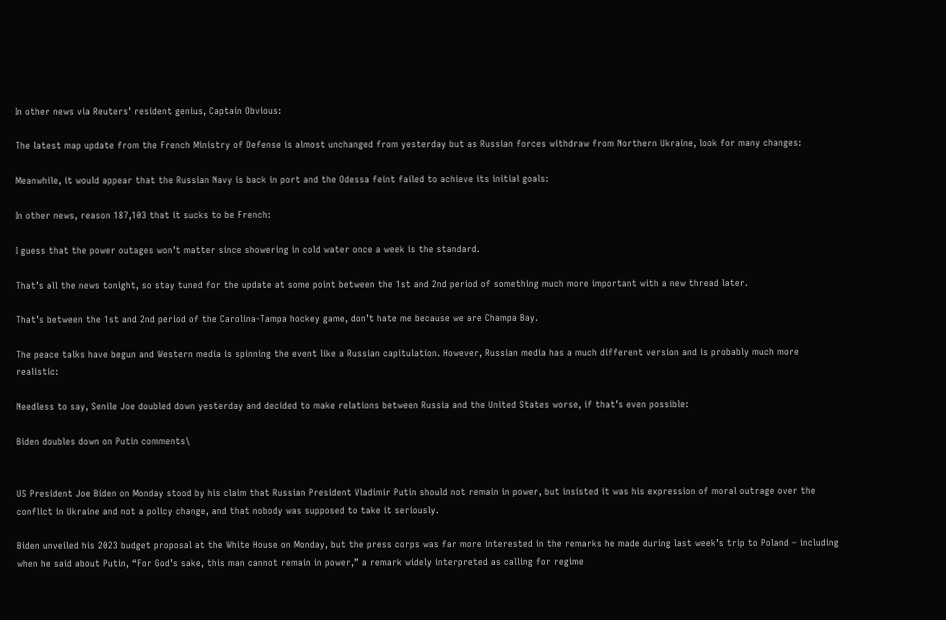In other news via Reuters’ resident genius, Captain Obvious:

The latest map update from the French Ministry of Defense is almost unchanged from yesterday but as Russian forces withdraw from Northern Ukraine, look for many changes:

Meanwhile, it would appear that the Russian Navy is back in port and the Odessa feint failed to achieve its initial goals:

In other news, reason 187,103 that it sucks to be French:

I guess that the power outages won’t matter since showering in cold water once a week is the standard.

That’s all the news tonight, so stay tuned for the update at some point between the 1st and 2nd period of something much more important with a new thread later.

That’s between the 1st and 2nd period of the Carolina-Tampa hockey game, don’t hate me because we are Champa Bay.

The peace talks have begun and Western media is spinning the event like a Russian capitulation. However, Russian media has a much different version and is probably much more realistic:

Needless to say, Senile Joe doubled down yesterday and decided to make relations between Russia and the United States worse, if that’s even possible:

Biden doubles down on Putin comments\


US President Joe Biden on Monday stood by his claim that Russian President Vladimir Putin should not remain in power, but insisted it was his expression of moral outrage over the conflict in Ukraine and not a policy change, and that nobody was supposed to take it seriously.

Biden unveiled his 2023 budget proposal at the White House on Monday, but the press corps was far more interested in the remarks he made during last week’s trip to Poland – including when he said about Putin, “For God’s sake, this man cannot remain in power,” a remark widely interpreted as calling for regime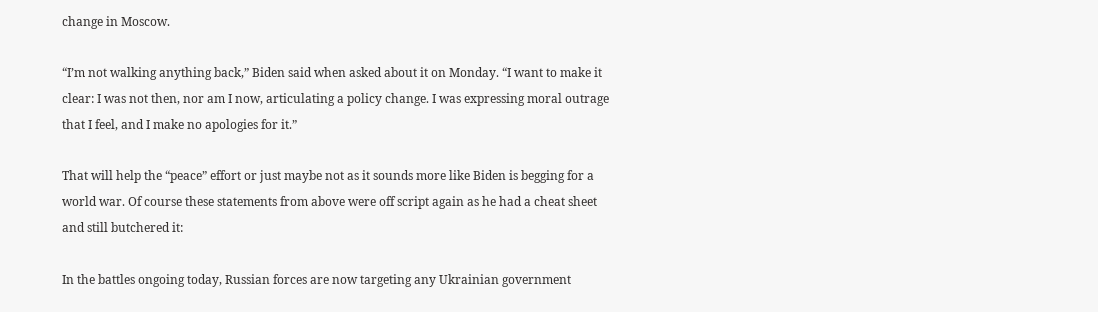change in Moscow.

“I’m not walking anything back,” Biden said when asked about it on Monday. “I want to make it clear: I was not then, nor am I now, articulating a policy change. I was expressing moral outrage that I feel, and I make no apologies for it.”

That will help the “peace” effort or just maybe not as it sounds more like Biden is begging for a world war. Of course these statements from above were off script again as he had a cheat sheet and still butchered it:

In the battles ongoing today, Russian forces are now targeting any Ukrainian government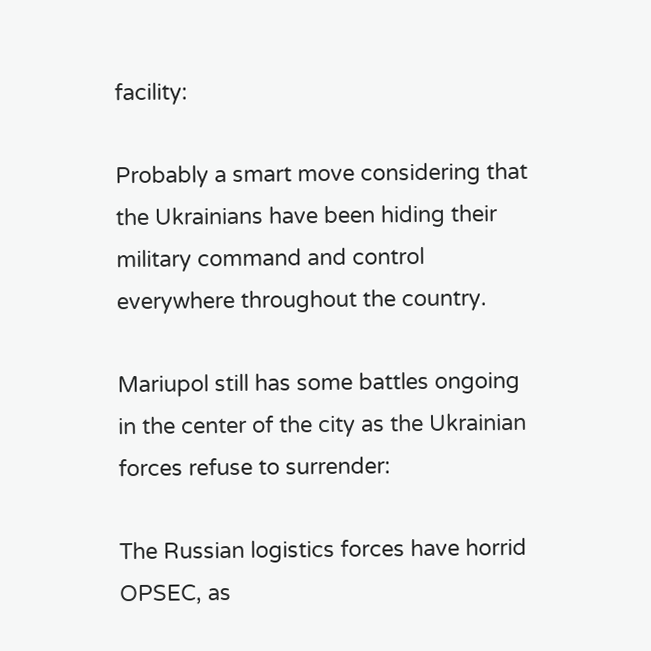facility:

Probably a smart move considering that the Ukrainians have been hiding their military command and control everywhere throughout the country.

Mariupol still has some battles ongoing in the center of the city as the Ukrainian forces refuse to surrender:

The Russian logistics forces have horrid OPSEC, as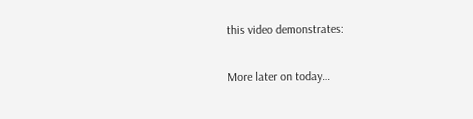this video demonstrates:

More later on today…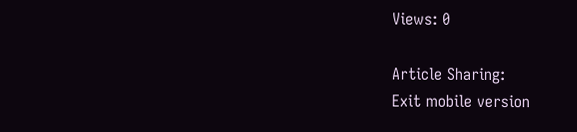Views: 0

Article Sharing:
Exit mobile version